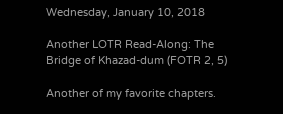Wednesday, January 10, 2018

Another LOTR Read-Along: The Bridge of Khazad-dum (FOTR 2, 5)

Another of my favorite chapters.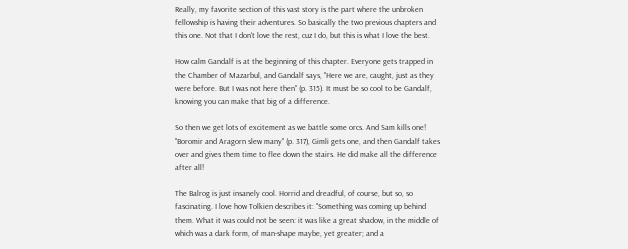Really, my favorite section of this vast story is the part where the unbroken fellowship is having their adventures. So basically the two previous chapters and this one. Not that I don't love the rest, cuz I do, but this is what I love the best.

How calm Gandalf is at the beginning of this chapter. Everyone gets trapped in the Chamber of Mazarbul, and Gandalf says, "Here we are, caught, just as they were before. But I was not here then" (p. 315). It must be so cool to be Gandalf, knowing you can make that big of a difference.

So then we get lots of excitement as we battle some orcs. And Sam kills one! "Boromir and Aragorn slew many" (p. 317), Gimli gets one, and then Gandalf takes over and gives them time to flee down the stairs. He did make all the difference after all!

The Balrog is just insanely cool. Horrid and dreadful, of course, but so, so fascinating. I love how Tolkien describes it: "Something was coming up behind them. What it was could not be seen: it was like a great shadow, in the middle of which was a dark form, of man-shape maybe, yet greater; and a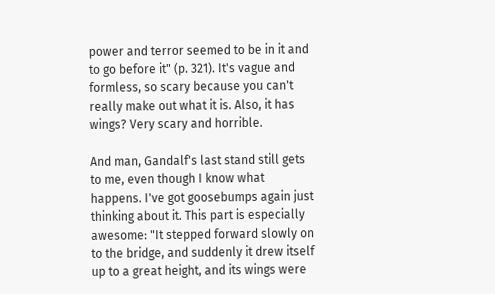power and terror seemed to be in it and to go before it" (p. 321). It's vague and formless, so scary because you can't really make out what it is. Also, it has wings? Very scary and horrible.

And man, Gandalf's last stand still gets to me, even though I know what happens. I've got goosebumps again just thinking about it. This part is especially awesome: "It stepped forward slowly on to the bridge, and suddenly it drew itself up to a great height, and its wings were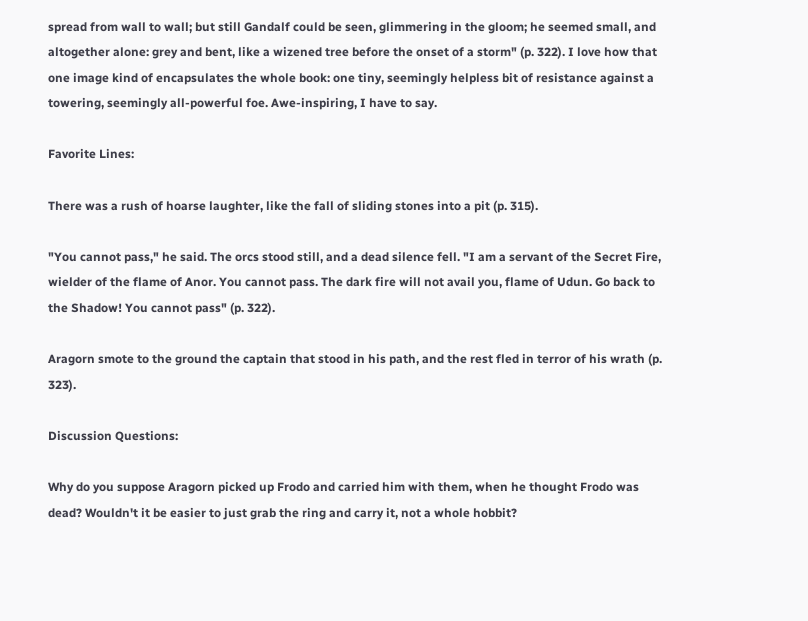spread from wall to wall; but still Gandalf could be seen, glimmering in the gloom; he seemed small, and altogether alone: grey and bent, like a wizened tree before the onset of a storm" (p. 322). I love how that one image kind of encapsulates the whole book: one tiny, seemingly helpless bit of resistance against a towering, seemingly all-powerful foe. Awe-inspiring, I have to say.

Favorite Lines:

There was a rush of hoarse laughter, like the fall of sliding stones into a pit (p. 315).

"You cannot pass," he said. The orcs stood still, and a dead silence fell. "I am a servant of the Secret Fire, wielder of the flame of Anor. You cannot pass. The dark fire will not avail you, flame of Udun. Go back to the Shadow! You cannot pass" (p. 322).

Aragorn smote to the ground the captain that stood in his path, and the rest fled in terror of his wrath (p. 323).

Discussion Questions:

Why do you suppose Aragorn picked up Frodo and carried him with them, when he thought Frodo was dead? Wouldn't it be easier to just grab the ring and carry it, not a whole hobbit?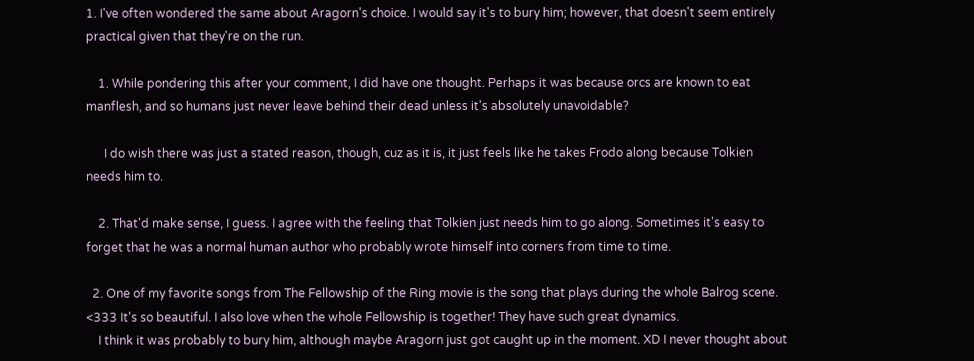1. I've often wondered the same about Aragorn's choice. I would say it's to bury him; however, that doesn't seem entirely practical given that they're on the run.

    1. While pondering this after your comment, I did have one thought. Perhaps it was because orcs are known to eat manflesh, and so humans just never leave behind their dead unless it's absolutely unavoidable?

      I do wish there was just a stated reason, though, cuz as it is, it just feels like he takes Frodo along because Tolkien needs him to.

    2. That'd make sense, I guess. I agree with the feeling that Tolkien just needs him to go along. Sometimes it's easy to forget that he was a normal human author who probably wrote himself into corners from time to time.

  2. One of my favorite songs from The Fellowship of the Ring movie is the song that plays during the whole Balrog scene. <333 It's so beautiful. I also love when the whole Fellowship is together! They have such great dynamics.
    I think it was probably to bury him, although maybe Aragorn just got caught up in the moment. XD I never thought about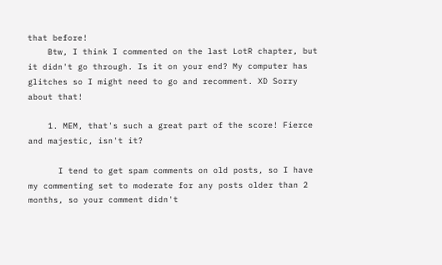that before!
    Btw, I think I commented on the last LotR chapter, but it didn't go through. Is it on your end? My computer has glitches so I might need to go and recomment. XD Sorry about that!

    1. MEM, that's such a great part of the score! Fierce and majestic, isn't it?

      I tend to get spam comments on old posts, so I have my commenting set to moderate for any posts older than 2 months, so your comment didn't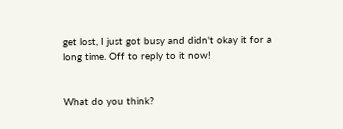get lost, I just got busy and didn't okay it for a long time. Off to reply to it now!


What do you think?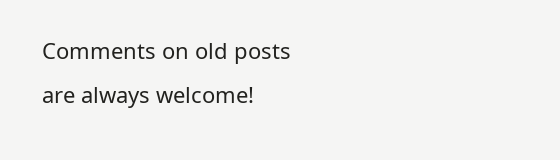Comments on old posts are always welcome!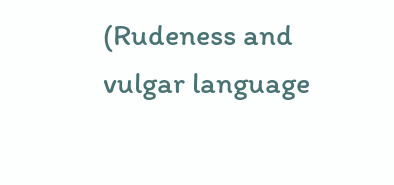(Rudeness and vulgar language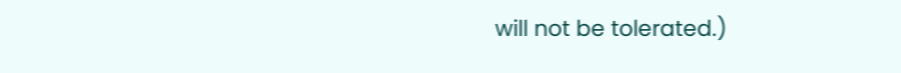will not be tolerated.)